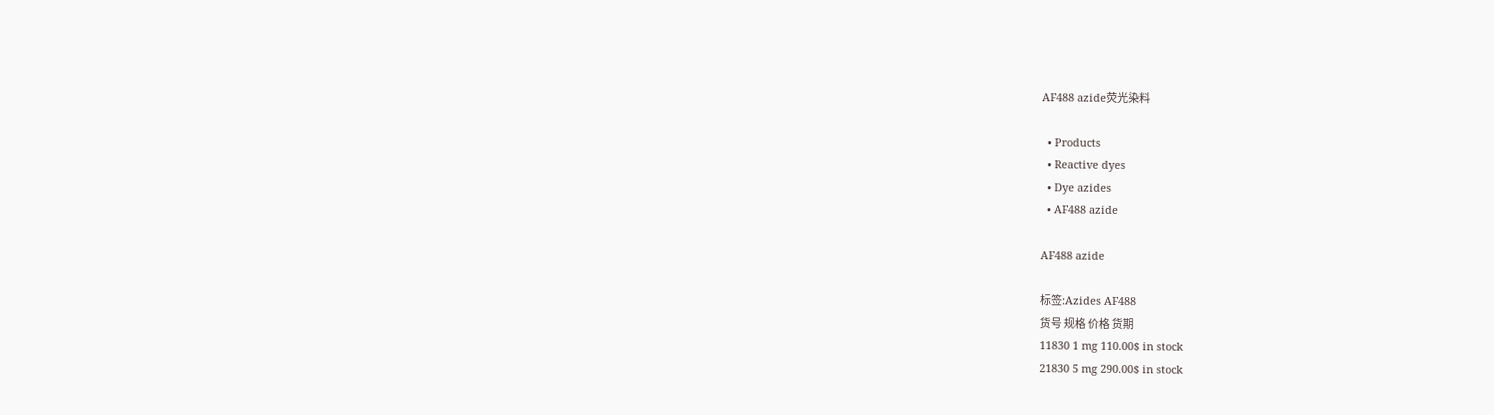AF488 azide荧光染料

  • Products
  • Reactive dyes
  • Dye azides
  • AF488 azide

AF488 azide

标签:Azides AF488
货号 规格 价格 货期
11830 1 mg 110.00$ in stock
21830 5 mg 290.00$ in stock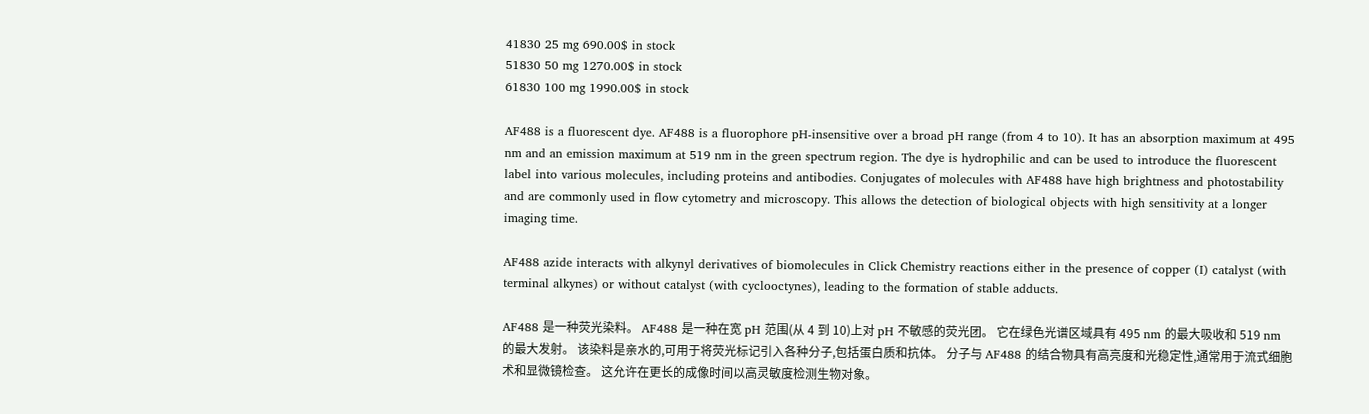41830 25 mg 690.00$ in stock
51830 50 mg 1270.00$ in stock
61830 100 mg 1990.00$ in stock

AF488 is a fluorescent dye. AF488 is a fluorophore pH-insensitive over a broad pH range (from 4 to 10). It has an absorption maximum at 495 nm and an emission maximum at 519 nm in the green spectrum region. The dye is hydrophilic and can be used to introduce the fluorescent label into various molecules, including proteins and antibodies. Conjugates of molecules with AF488 have high brightness and photostability and are commonly used in flow cytometry and microscopy. This allows the detection of biological objects with high sensitivity at a longer imaging time.

AF488 azide interacts with alkynyl derivatives of biomolecules in Click Chemistry reactions either in the presence of copper (I) catalyst (with terminal alkynes) or without catalyst (with cyclooctynes), leading to the formation of stable adducts.

AF488 是一种荧光染料。 AF488 是一种在宽 pH 范围(从 4 到 10)上对 pH 不敏感的荧光团。 它在绿色光谱区域具有 495 nm 的最大吸收和 519 nm 的最大发射。 该染料是亲水的,可用于将荧光标记引入各种分子,包括蛋白质和抗体。 分子与 AF488 的结合物具有高亮度和光稳定性,通常用于流式细胞术和显微镜检查。 这允许在更长的成像时间以高灵敏度检测生物对象。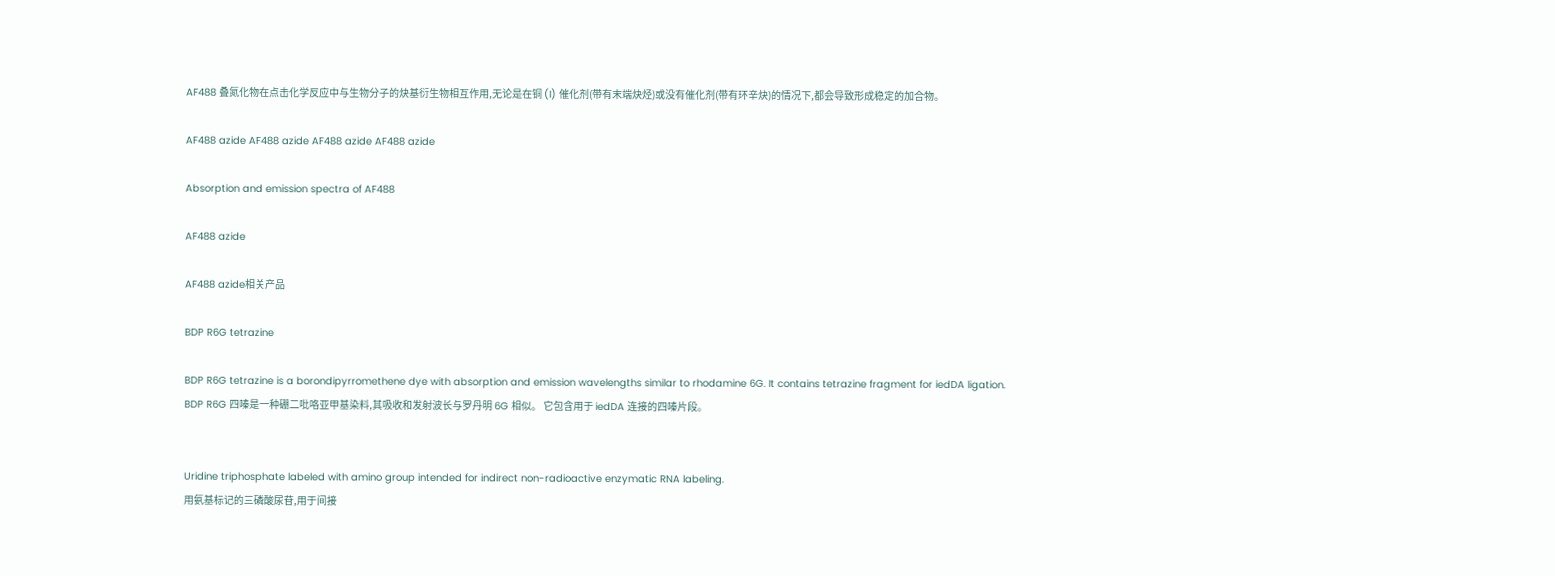AF488 叠氮化物在点击化学反应中与生物分子的炔基衍生物相互作用,无论是在铜 (I) 催化剂(带有末端炔烃)或没有催化剂(带有环辛炔)的情况下,都会导致形成稳定的加合物。

AF488 azide AF488 azide AF488 azide AF488 azide

Absorption and emission spectra of AF488

AF488 azide

AF488 azide相关产品

BDP R6G tetrazine

BDP R6G tetrazine is a borondipyrromethene dye with absorption and emission wavelengths similar to rhodamine 6G. It contains tetrazine fragment for iedDA ligation.
BDP R6G 四嗪是一种硼二吡咯亚甲基染料,其吸收和发射波长与罗丹明 6G 相似。 它包含用于 iedDA 连接的四嗪片段。


Uridine triphosphate labeled with amino group intended for indirect non-radioactive enzymatic RNA labeling.
用氨基标记的三磷酸尿苷,用于间接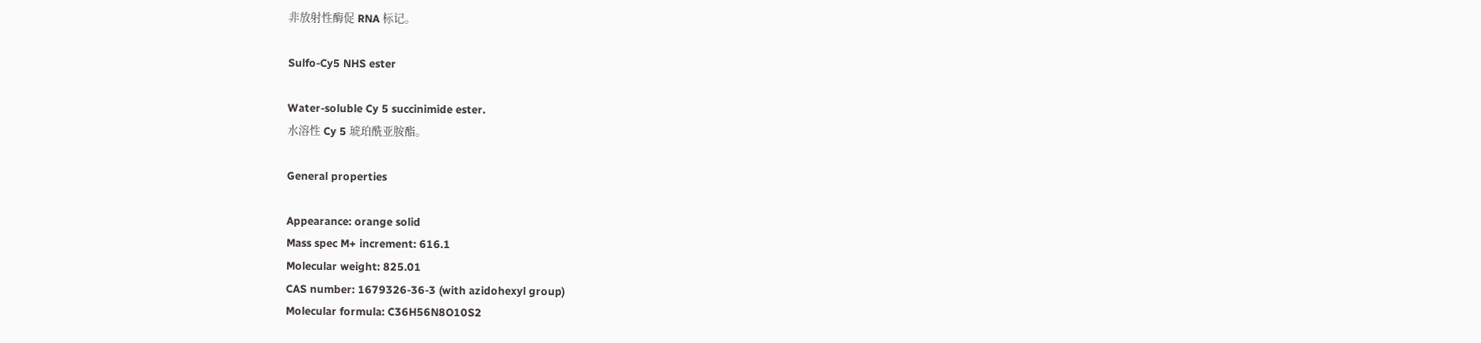非放射性酶促 RNA 标记。

Sulfo-Cy5 NHS ester

Water-soluble Cy 5 succinimide ester.
水溶性 Cy 5 琥珀酰亚胺酯。

General properties

Appearance: orange solid
Mass spec M+ increment: 616.1
Molecular weight: 825.01
CAS number: 1679326-36-3 (with azidohexyl group)
Molecular formula: C36H56N8O10S2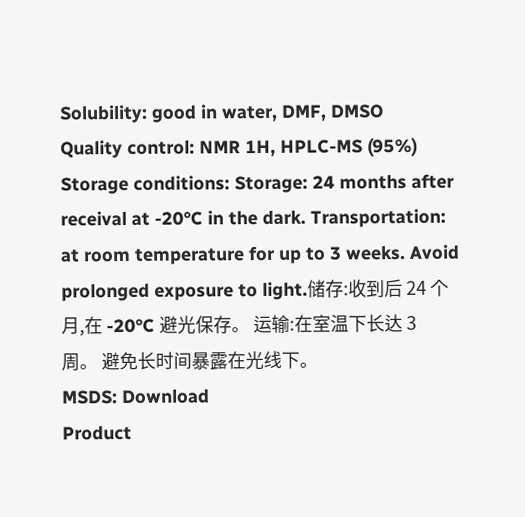Solubility: good in water, DMF, DMSO
Quality control: NMR 1H, HPLC-MS (95%)
Storage conditions: Storage: 24 months after receival at -20°C in the dark. Transportation: at room temperature for up to 3 weeks. Avoid prolonged exposure to light.储存:收到后 24 个月,在 -20°C 避光保存。 运输:在室温下长达 3 周。 避免长时间暴露在光线下。
MSDS: Download
Product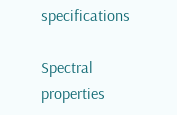specifications

Spectral properties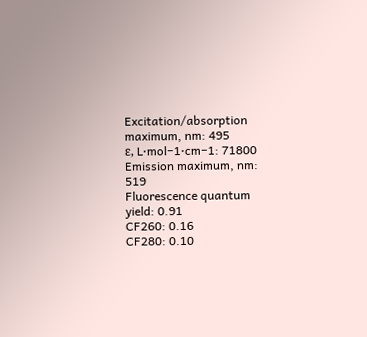Excitation/absorption maximum, nm: 495
ε, L⋅mol−1⋅cm−1: 71800
Emission maximum, nm: 519
Fluorescence quantum yield: 0.91
CF260: 0.16
CF280: 0.10